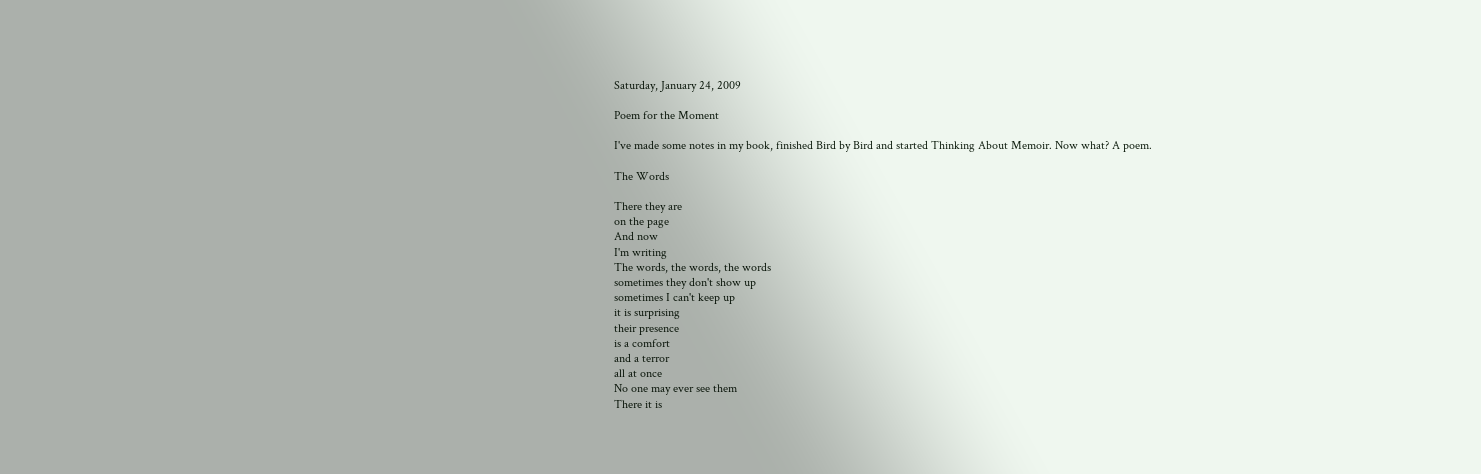Saturday, January 24, 2009

Poem for the Moment

I've made some notes in my book, finished Bird by Bird and started Thinking About Memoir. Now what? A poem.

The Words

There they are
on the page
And now
I'm writing
The words, the words, the words
sometimes they don't show up
sometimes I can't keep up
it is surprising
their presence
is a comfort
and a terror
all at once
No one may ever see them
There it is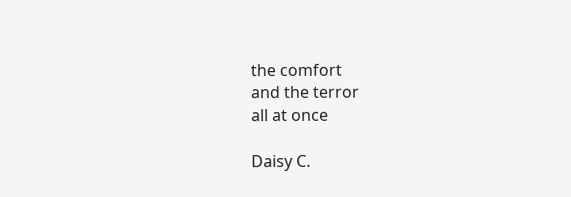the comfort
and the terror
all at once

Daisy C.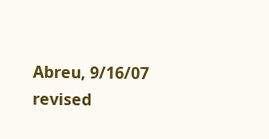Abreu, 9/16/07
revised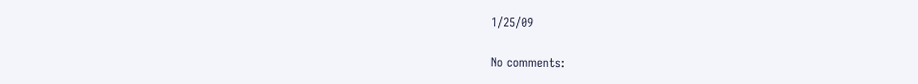1/25/09

No comments: